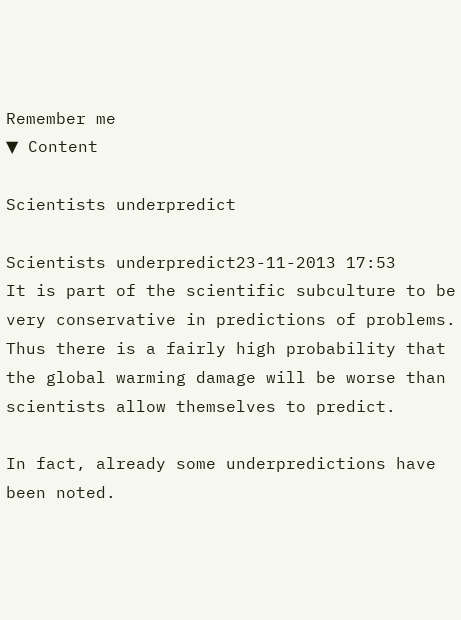Remember me
▼ Content

Scientists underpredict

Scientists underpredict23-11-2013 17:53
It is part of the scientific subculture to be very conservative in predictions of problems. Thus there is a fairly high probability that the global warming damage will be worse than scientists allow themselves to predict.

In fact, already some underpredictions have been noted.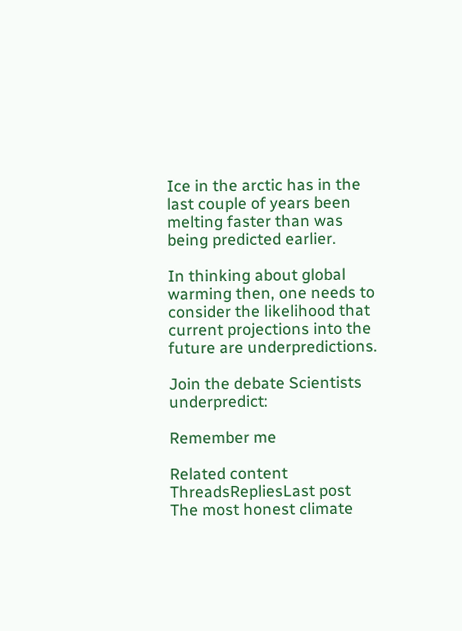Ice in the arctic has in the last couple of years been melting faster than was being predicted earlier.

In thinking about global warming then, one needs to consider the likelihood that current projections into the future are underpredictions.

Join the debate Scientists underpredict:

Remember me

Related content
ThreadsRepliesLast post
The most honest climate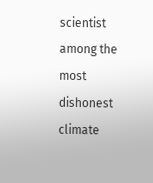scientist among the most dishonest climate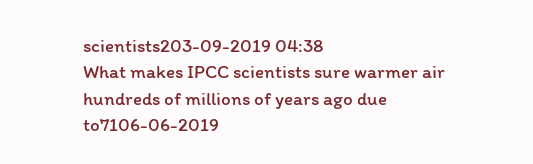scientists203-09-2019 04:38
What makes IPCC scientists sure warmer air hundreds of millions of years ago due to7106-06-2019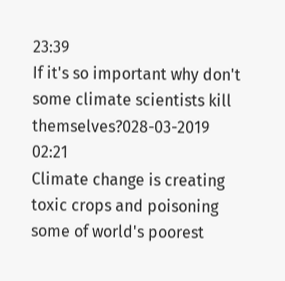23:39
If it's so important why don't some climate scientists kill themselves?028-03-2019 02:21
Climate change is creating toxic crops and poisoning some of world's poorest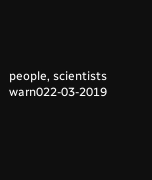people, scientists warn022-03-2019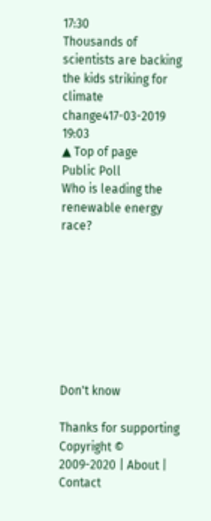17:30
Thousands of scientists are backing the kids striking for climate change417-03-2019 19:03
▲ Top of page
Public Poll
Who is leading the renewable energy race?








Don't know

Thanks for supporting
Copyright © 2009-2020 | About | Contact